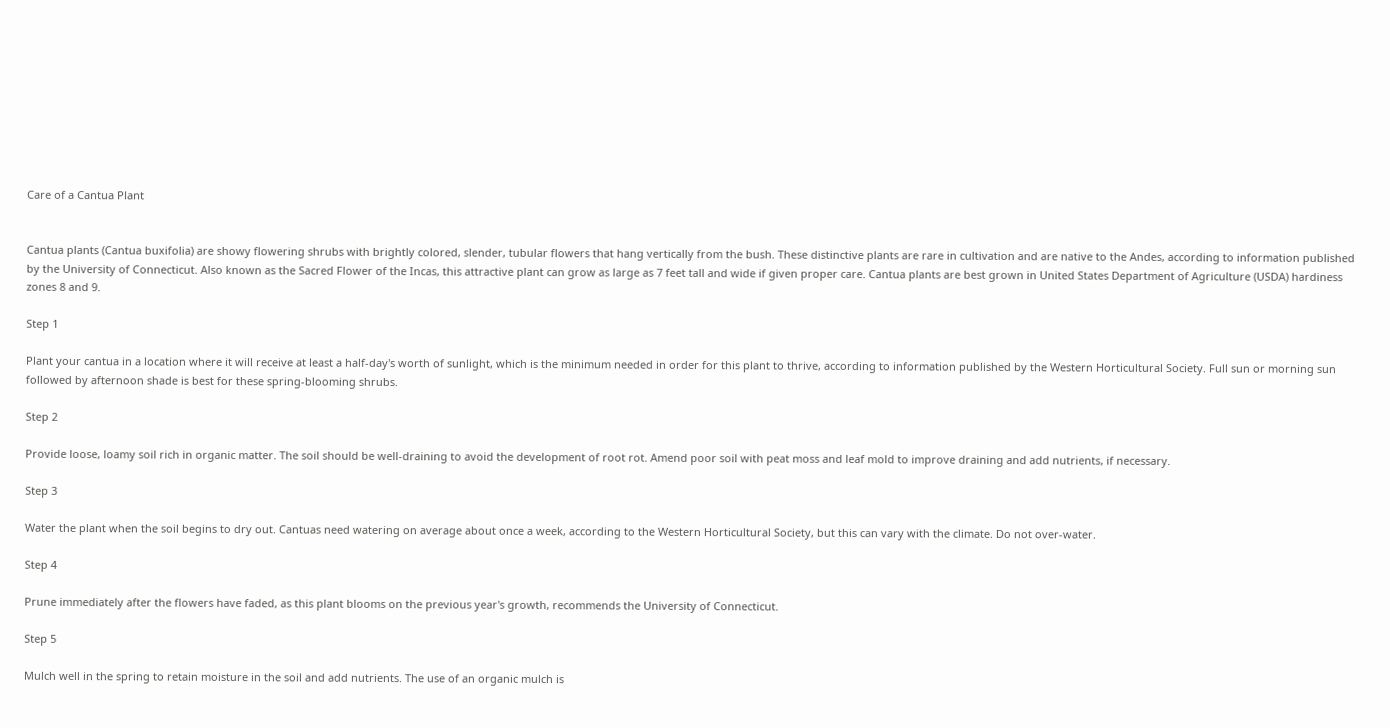Care of a Cantua Plant


Cantua plants (Cantua buxifolia) are showy flowering shrubs with brightly colored, slender, tubular flowers that hang vertically from the bush. These distinctive plants are rare in cultivation and are native to the Andes, according to information published by the University of Connecticut. Also known as the Sacred Flower of the Incas, this attractive plant can grow as large as 7 feet tall and wide if given proper care. Cantua plants are best grown in United States Department of Agriculture (USDA) hardiness zones 8 and 9.

Step 1

Plant your cantua in a location where it will receive at least a half-day's worth of sunlight, which is the minimum needed in order for this plant to thrive, according to information published by the Western Horticultural Society. Full sun or morning sun followed by afternoon shade is best for these spring-blooming shrubs.

Step 2

Provide loose, loamy soil rich in organic matter. The soil should be well-draining to avoid the development of root rot. Amend poor soil with peat moss and leaf mold to improve draining and add nutrients, if necessary.

Step 3

Water the plant when the soil begins to dry out. Cantuas need watering on average about once a week, according to the Western Horticultural Society, but this can vary with the climate. Do not over-water.

Step 4

Prune immediately after the flowers have faded, as this plant blooms on the previous year's growth, recommends the University of Connecticut.

Step 5

Mulch well in the spring to retain moisture in the soil and add nutrients. The use of an organic mulch is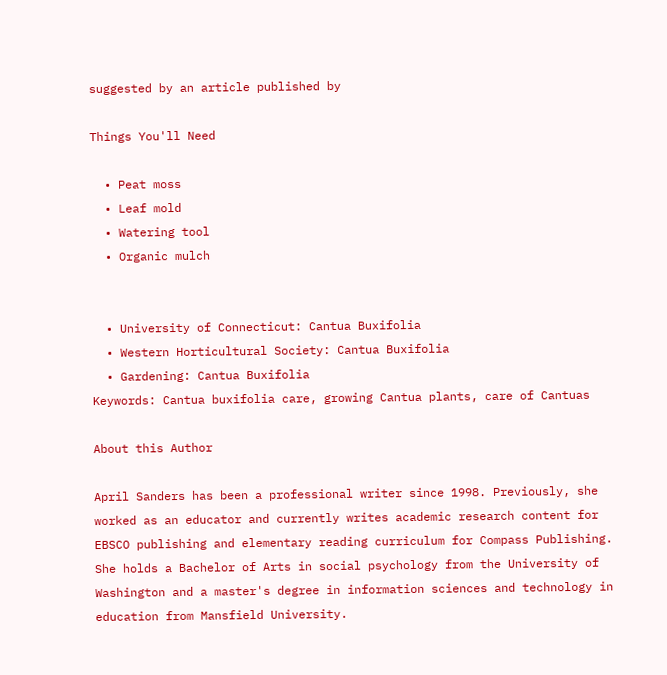suggested by an article published by

Things You'll Need

  • Peat moss
  • Leaf mold
  • Watering tool
  • Organic mulch


  • University of Connecticut: Cantua Buxifolia
  • Western Horticultural Society: Cantua Buxifolia
  • Gardening: Cantua Buxifolia
Keywords: Cantua buxifolia care, growing Cantua plants, care of Cantuas

About this Author

April Sanders has been a professional writer since 1998. Previously, she worked as an educator and currently writes academic research content for EBSCO publishing and elementary reading curriculum for Compass Publishing. She holds a Bachelor of Arts in social psychology from the University of Washington and a master's degree in information sciences and technology in education from Mansfield University.